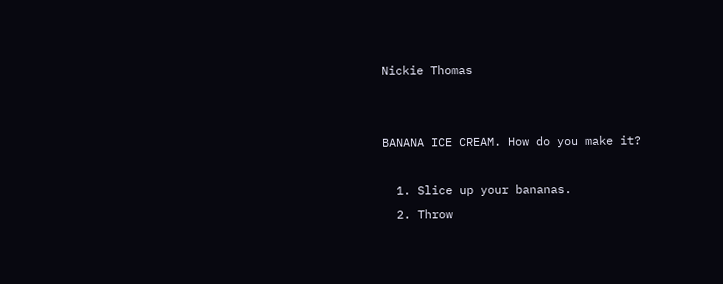Nickie Thomas


BANANA ICE CREAM. How do you make it?

  1. Slice up your bananas.
  2. Throw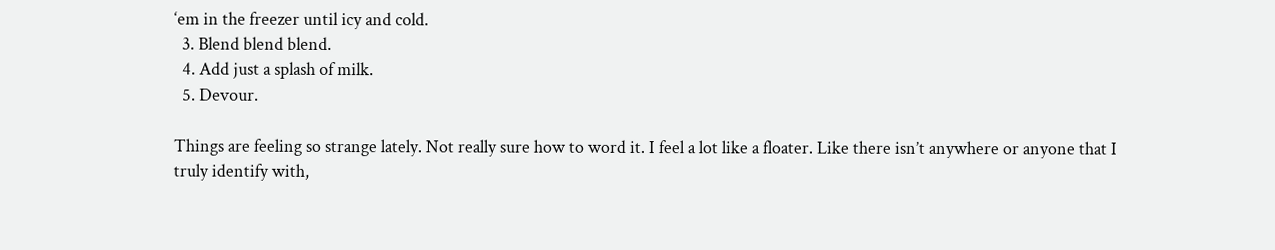‘em in the freezer until icy and cold.
  3. Blend blend blend.
  4. Add just a splash of milk.
  5. Devour.

Things are feeling so strange lately. Not really sure how to word it. I feel a lot like a floater. Like there isn’t anywhere or anyone that I truly identify with,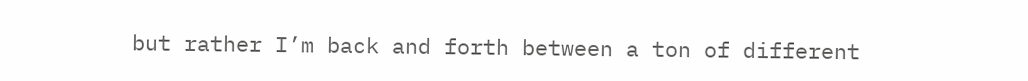but rather I’m back and forth between a ton of different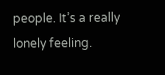people. It’s a really lonely feeling.